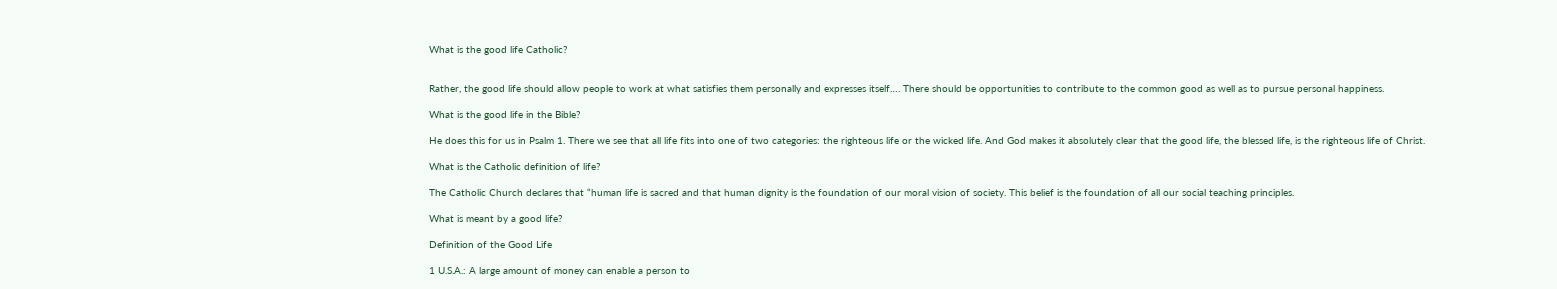What is the good life Catholic?


Rather, the good life should allow people to work at what satisfies them personally and expresses itself…. There should be opportunities to contribute to the common good as well as to pursue personal happiness.

What is the good life in the Bible?

He does this for us in Psalm 1. There we see that all life fits into one of two categories: the righteous life or the wicked life. And God makes it absolutely clear that the good life, the blessed life, is the righteous life of Christ.

What is the Catholic definition of life?

The Catholic Church declares that “human life is sacred and that human dignity is the foundation of our moral vision of society. This belief is the foundation of all our social teaching principles.

What is meant by a good life?

Definition of the Good Life

1 U.S.A.: A large amount of money can enable a person to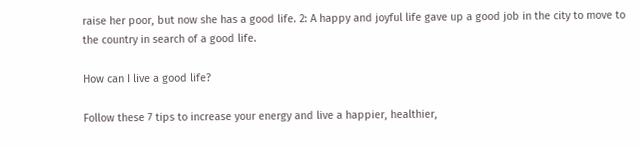raise her poor, but now she has a good life. 2: A happy and joyful life gave up a good job in the city to move to the country in search of a good life.

How can I live a good life?

Follow these 7 tips to increase your energy and live a happier, healthier,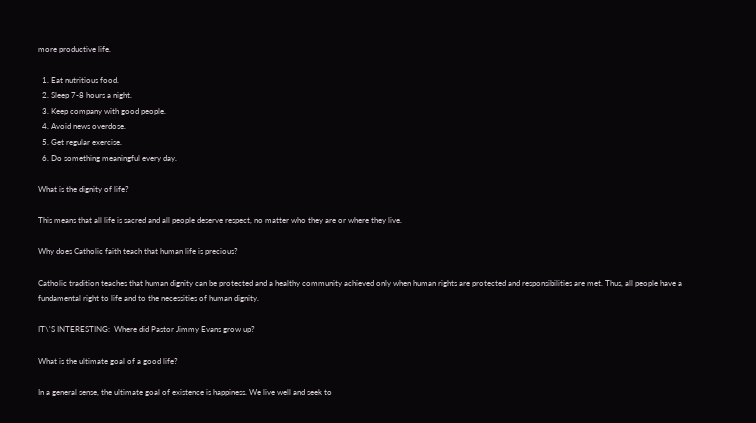more productive life.

  1. Eat nutritious food.
  2. Sleep 7-8 hours a night.
  3. Keep company with good people.
  4. Avoid news overdose.
  5. Get regular exercise.
  6. Do something meaningful every day.

What is the dignity of life?

This means that all life is sacred and all people deserve respect, no matter who they are or where they live.

Why does Catholic faith teach that human life is precious?

Catholic tradition teaches that human dignity can be protected and a healthy community achieved only when human rights are protected and responsibilities are met. Thus, all people have a fundamental right to life and to the necessities of human dignity.

IT\'S INTERESTING:  Where did Pastor Jimmy Evans grow up?

What is the ultimate goal of a good life?

In a general sense, the ultimate goal of existence is happiness. We live well and seek to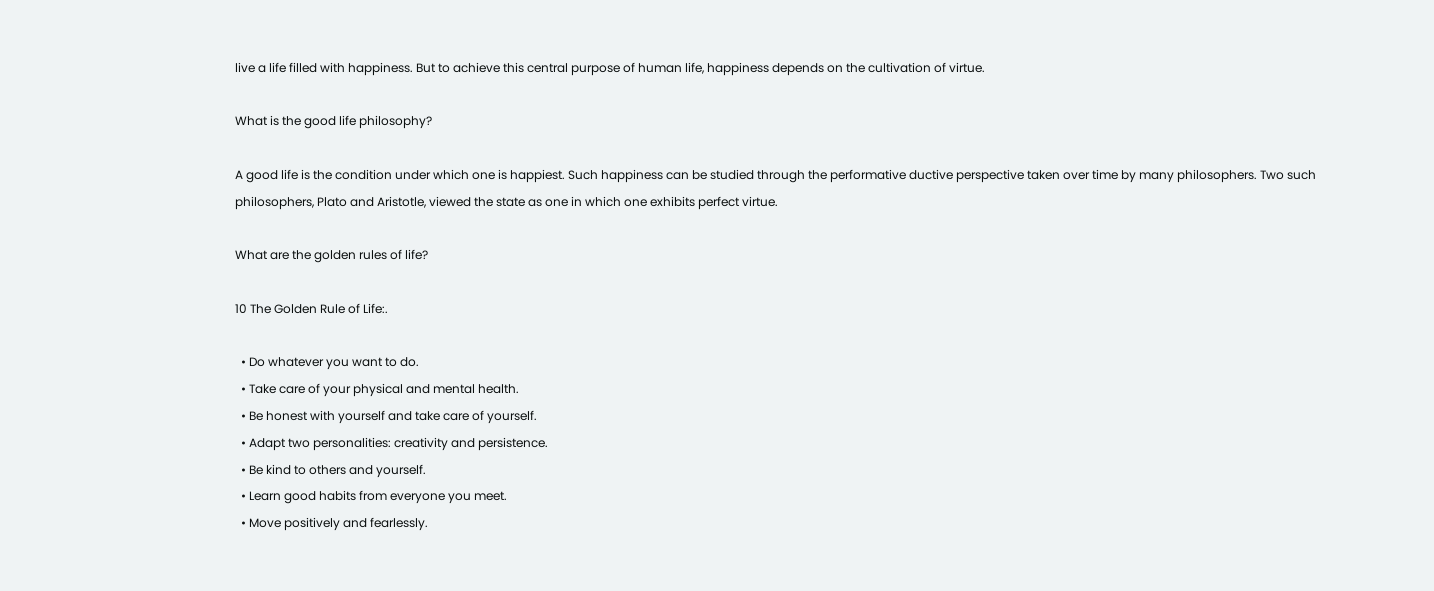live a life filled with happiness. But to achieve this central purpose of human life, happiness depends on the cultivation of virtue.

What is the good life philosophy?

A good life is the condition under which one is happiest. Such happiness can be studied through the performative ductive perspective taken over time by many philosophers. Two such philosophers, Plato and Aristotle, viewed the state as one in which one exhibits perfect virtue.

What are the golden rules of life?

10 The Golden Rule of Life:.

  • Do whatever you want to do.
  • Take care of your physical and mental health.
  • Be honest with yourself and take care of yourself.
  • Adapt two personalities: creativity and persistence.
  • Be kind to others and yourself.
  • Learn good habits from everyone you meet.
  • Move positively and fearlessly.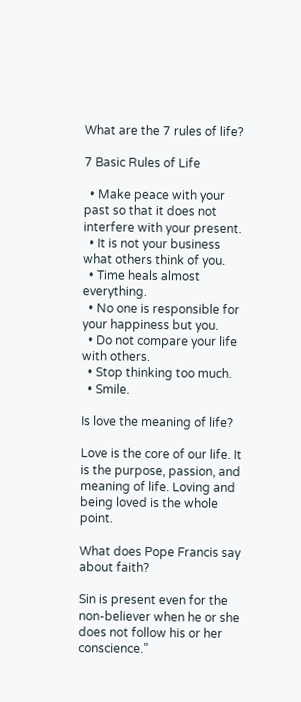What are the 7 rules of life?

7 Basic Rules of Life

  • Make peace with your past so that it does not interfere with your present.
  • It is not your business what others think of you.
  • Time heals almost everything.
  • No one is responsible for your happiness but you.
  • Do not compare your life with others.
  • Stop thinking too much.
  • Smile.

Is love the meaning of life?

Love is the core of our life. It is the purpose, passion, and meaning of life. Loving and being loved is the whole point.

What does Pope Francis say about faith?

Sin is present even for the non-believer when he or she does not follow his or her conscience.”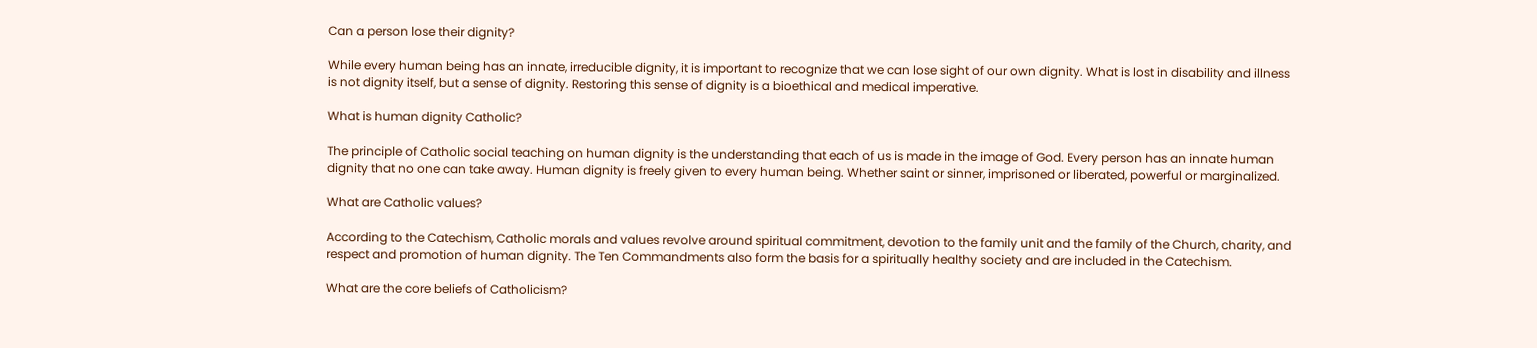Can a person lose their dignity?

While every human being has an innate, irreducible dignity, it is important to recognize that we can lose sight of our own dignity. What is lost in disability and illness is not dignity itself, but a sense of dignity. Restoring this sense of dignity is a bioethical and medical imperative.

What is human dignity Catholic?

The principle of Catholic social teaching on human dignity is the understanding that each of us is made in the image of God. Every person has an innate human dignity that no one can take away. Human dignity is freely given to every human being. Whether saint or sinner, imprisoned or liberated, powerful or marginalized.

What are Catholic values?

According to the Catechism, Catholic morals and values revolve around spiritual commitment, devotion to the family unit and the family of the Church, charity, and respect and promotion of human dignity. The Ten Commandments also form the basis for a spiritually healthy society and are included in the Catechism.

What are the core beliefs of Catholicism?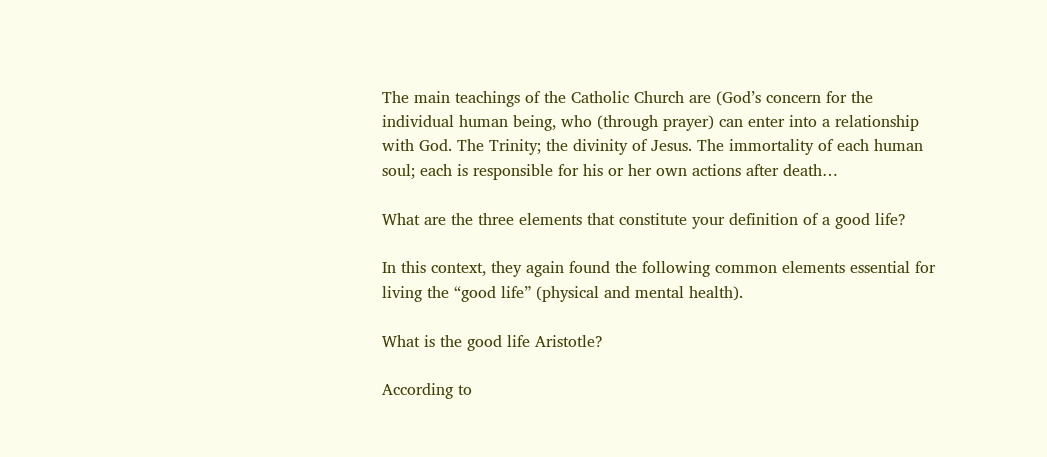The main teachings of the Catholic Church are (God’s concern for the individual human being, who (through prayer) can enter into a relationship with God. The Trinity; the divinity of Jesus. The immortality of each human soul; each is responsible for his or her own actions after death…

What are the three elements that constitute your definition of a good life?

In this context, they again found the following common elements essential for living the “good life” (physical and mental health).

What is the good life Aristotle?

According to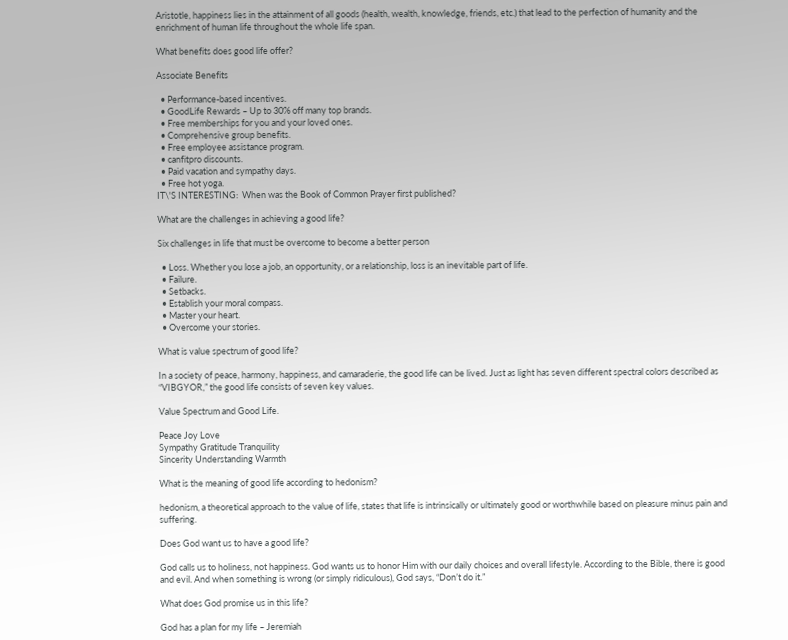Aristotle, happiness lies in the attainment of all goods (health, wealth, knowledge, friends, etc.) that lead to the perfection of humanity and the enrichment of human life throughout the whole life span.

What benefits does good life offer?

Associate Benefits

  • Performance-based incentives.
  • GoodLife Rewards – Up to 30% off many top brands.
  • Free memberships for you and your loved ones.
  • Comprehensive group benefits.
  • Free employee assistance program.
  • canfitpro discounts.
  • Paid vacation and sympathy days.
  • Free hot yoga.
IT\'S INTERESTING:  When was the Book of Common Prayer first published?

What are the challenges in achieving a good life?

Six challenges in life that must be overcome to become a better person

  • Loss. Whether you lose a job, an opportunity, or a relationship, loss is an inevitable part of life.
  • Failure.
  • Setbacks.
  • Establish your moral compass.
  • Master your heart.
  • Overcome your stories.

What is value spectrum of good life?

In a society of peace, harmony, happiness, and camaraderie, the good life can be lived. Just as light has seven different spectral colors described as “VIBGYOR,” the good life consists of seven key values.

Value Spectrum and Good Life.

Peace Joy Love
Sympathy Gratitude Tranquility
Sincerity Understanding Warmth

What is the meaning of good life according to hedonism?

hedonism, a theoretical approach to the value of life, states that life is intrinsically or ultimately good or worthwhile based on pleasure minus pain and suffering.

Does God want us to have a good life?

God calls us to holiness, not happiness. God wants us to honor Him with our daily choices and overall lifestyle. According to the Bible, there is good and evil. And when something is wrong (or simply ridiculous), God says, “Don’t do it.”

What does God promise us in this life?

God has a plan for my life – Jeremiah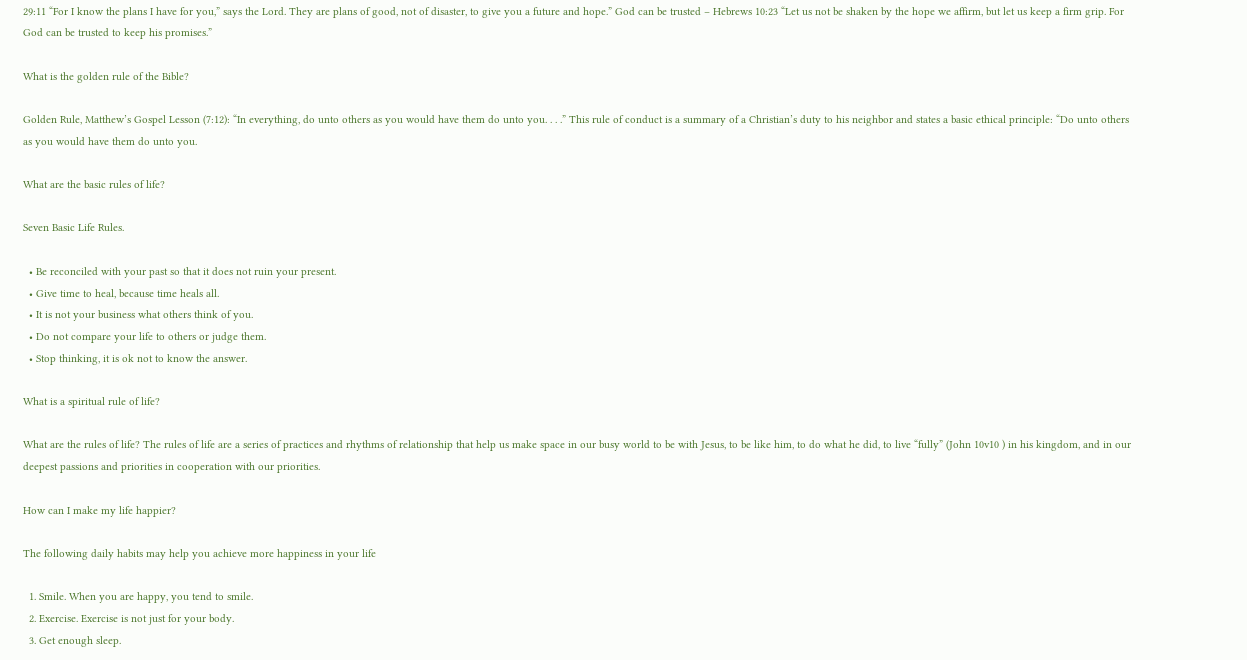29:11 “For I know the plans I have for you,” says the Lord. They are plans of good, not of disaster, to give you a future and hope.” God can be trusted – Hebrews 10:23 “Let us not be shaken by the hope we affirm, but let us keep a firm grip. For God can be trusted to keep his promises.”

What is the golden rule of the Bible?

Golden Rule, Matthew’s Gospel Lesson (7:12): “In everything, do unto others as you would have them do unto you. . . .” This rule of conduct is a summary of a Christian’s duty to his neighbor and states a basic ethical principle: “Do unto others as you would have them do unto you.

What are the basic rules of life?

Seven Basic Life Rules.

  • Be reconciled with your past so that it does not ruin your present.
  • Give time to heal, because time heals all.
  • It is not your business what others think of you.
  • Do not compare your life to others or judge them.
  • Stop thinking, it is ok not to know the answer.

What is a spiritual rule of life?

What are the rules of life? The rules of life are a series of practices and rhythms of relationship that help us make space in our busy world to be with Jesus, to be like him, to do what he did, to live “fully” (John 10v10 ) in his kingdom, and in our deepest passions and priorities in cooperation with our priorities.

How can I make my life happier?

The following daily habits may help you achieve more happiness in your life

  1. Smile. When you are happy, you tend to smile.
  2. Exercise. Exercise is not just for your body.
  3. Get enough sleep.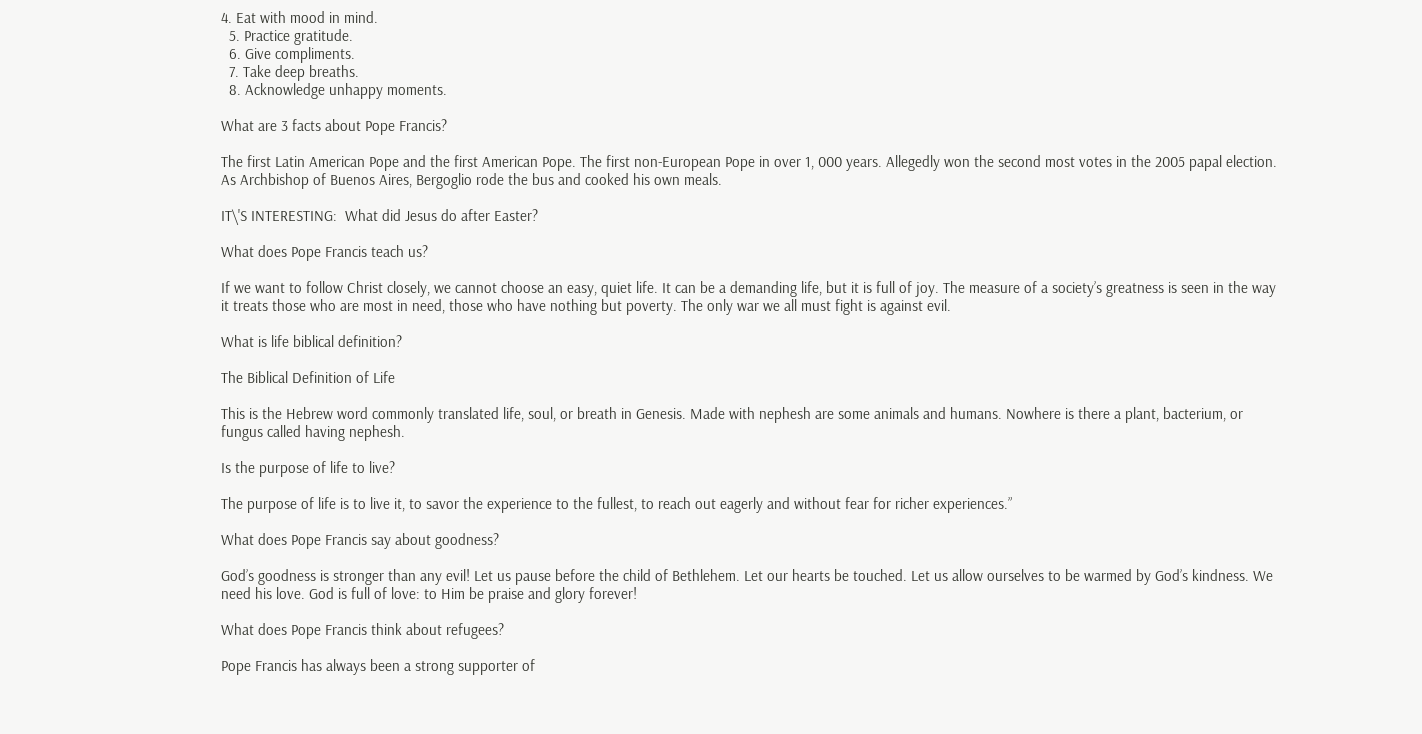4. Eat with mood in mind.
  5. Practice gratitude.
  6. Give compliments.
  7. Take deep breaths.
  8. Acknowledge unhappy moments.

What are 3 facts about Pope Francis?

The first Latin American Pope and the first American Pope. The first non-European Pope in over 1, 000 years. Allegedly won the second most votes in the 2005 papal election. As Archbishop of Buenos Aires, Bergoglio rode the bus and cooked his own meals.

IT\'S INTERESTING:  What did Jesus do after Easter?

What does Pope Francis teach us?

If we want to follow Christ closely, we cannot choose an easy, quiet life. It can be a demanding life, but it is full of joy. The measure of a society’s greatness is seen in the way it treats those who are most in need, those who have nothing but poverty. The only war we all must fight is against evil.

What is life biblical definition?

The Biblical Definition of Life

This is the Hebrew word commonly translated life, soul, or breath in Genesis. Made with nephesh are some animals and humans. Nowhere is there a plant, bacterium, or fungus called having nephesh.

Is the purpose of life to live?

The purpose of life is to live it, to savor the experience to the fullest, to reach out eagerly and without fear for richer experiences.”

What does Pope Francis say about goodness?

God’s goodness is stronger than any evil! Let us pause before the child of Bethlehem. Let our hearts be touched. Let us allow ourselves to be warmed by God’s kindness. We need his love. God is full of love: to Him be praise and glory forever!

What does Pope Francis think about refugees?

Pope Francis has always been a strong supporter of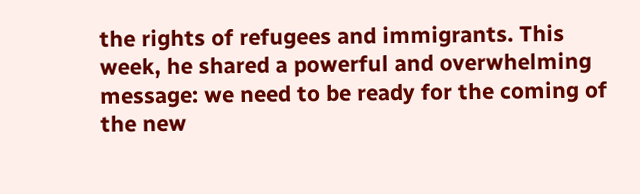the rights of refugees and immigrants. This week, he shared a powerful and overwhelming message: we need to be ready for the coming of the new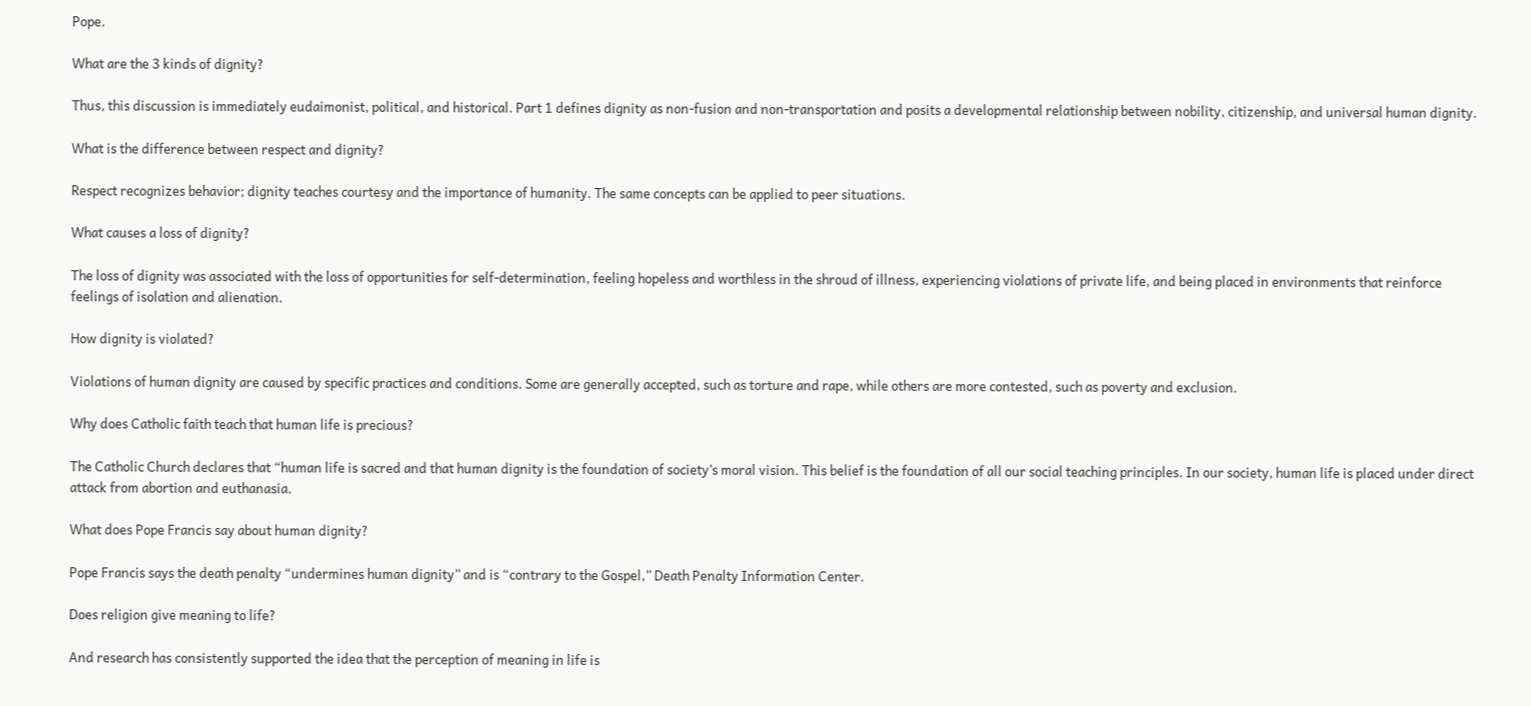Pope.

What are the 3 kinds of dignity?

Thus, this discussion is immediately eudaimonist, political, and historical. Part 1 defines dignity as non-fusion and non-transportation and posits a developmental relationship between nobility, citizenship, and universal human dignity.

What is the difference between respect and dignity?

Respect recognizes behavior; dignity teaches courtesy and the importance of humanity. The same concepts can be applied to peer situations.

What causes a loss of dignity?

The loss of dignity was associated with the loss of opportunities for self-determination, feeling hopeless and worthless in the shroud of illness, experiencing violations of private life, and being placed in environments that reinforce feelings of isolation and alienation.

How dignity is violated?

Violations of human dignity are caused by specific practices and conditions. Some are generally accepted, such as torture and rape, while others are more contested, such as poverty and exclusion.

Why does Catholic faith teach that human life is precious?

The Catholic Church declares that “human life is sacred and that human dignity is the foundation of society’s moral vision. This belief is the foundation of all our social teaching principles. In our society, human life is placed under direct attack from abortion and euthanasia.

What does Pope Francis say about human dignity?

Pope Francis says the death penalty “undermines human dignity” and is “contrary to the Gospel,” Death Penalty Information Center.

Does religion give meaning to life?

And research has consistently supported the idea that the perception of meaning in life is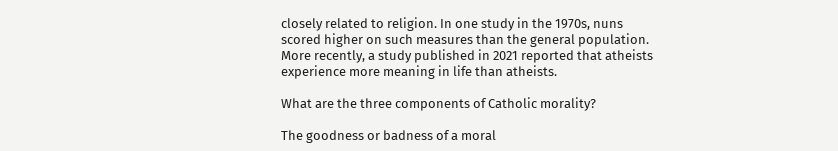closely related to religion. In one study in the 1970s, nuns scored higher on such measures than the general population. More recently, a study published in 2021 reported that atheists experience more meaning in life than atheists.

What are the three components of Catholic morality?

The goodness or badness of a moral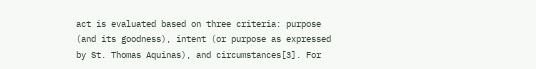act is evaluated based on three criteria: purpose (and its goodness), intent (or purpose as expressed by St. Thomas Aquinas), and circumstances[3]. For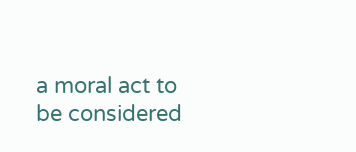a moral act to be considered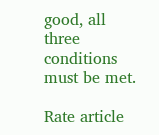good, all three conditions must be met.

Rate article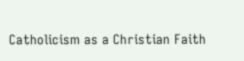Catholicism as a Christian Faith